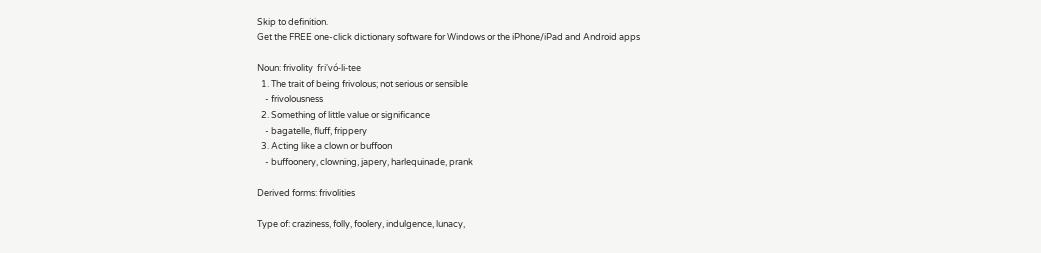Skip to definition.
Get the FREE one-click dictionary software for Windows or the iPhone/iPad and Android apps

Noun: frivolity  fri'vó-li-tee
  1. The trait of being frivolous; not serious or sensible
    - frivolousness
  2. Something of little value or significance
    - bagatelle, fluff, frippery
  3. Acting like a clown or buffoon
    - buffoonery, clowning, japery, harlequinade, prank

Derived forms: frivolities

Type of: craziness, folly, foolery, indulgence, lunacy,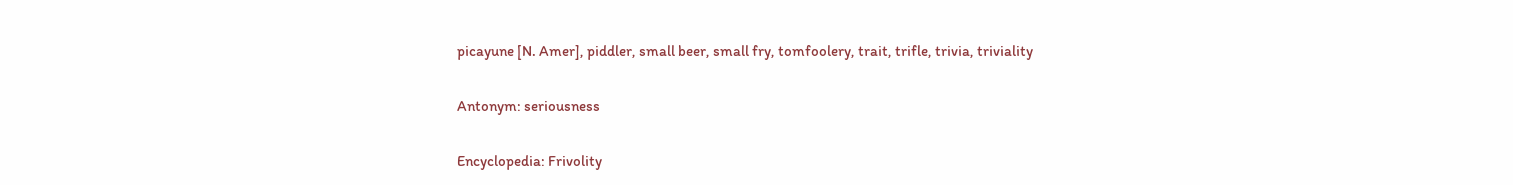picayune [N. Amer], piddler, small beer, small fry, tomfoolery, trait, trifle, trivia, triviality

Antonym: seriousness

Encyclopedia: Frivolity